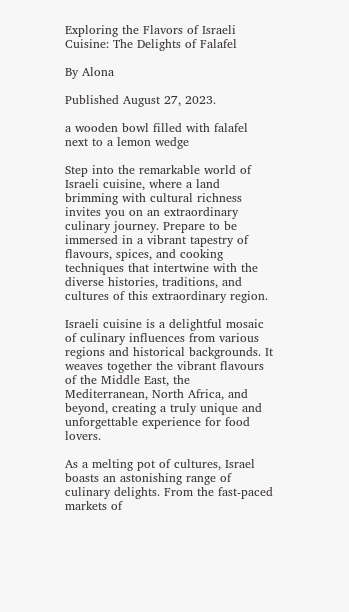Exploring the Flavors of Israeli Cuisine: The Delights of Falafel

By Alona

Published August 27, 2023.

a wooden bowl filled with falafel next to a lemon wedge

Step into the remarkable world of Israeli cuisine, where a land brimming with cultural richness invites you on an extraordinary culinary journey. Prepare to be immersed in a vibrant tapestry of flavours, spices, and cooking techniques that intertwine with the diverse histories, traditions, and cultures of this extraordinary region.

Israeli cuisine is a delightful mosaic of culinary influences from various regions and historical backgrounds. It weaves together the vibrant flavours of the Middle East, the Mediterranean, North Africa, and beyond, creating a truly unique and unforgettable experience for food lovers.

As a melting pot of cultures, Israel boasts an astonishing range of culinary delights. From the fast-paced markets of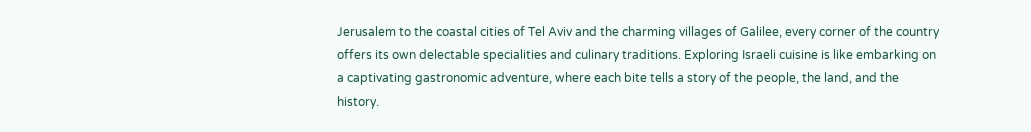Jerusalem to the coastal cities of Tel Aviv and the charming villages of Galilee, every corner of the country offers its own delectable specialities and culinary traditions. Exploring Israeli cuisine is like embarking on a captivating gastronomic adventure, where each bite tells a story of the people, the land, and the history.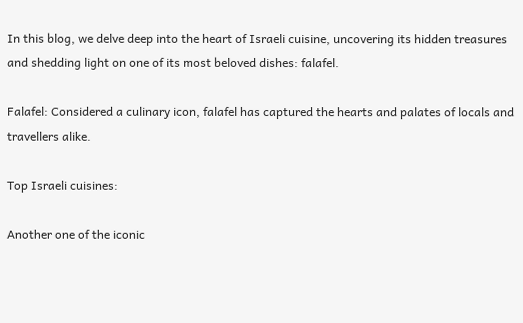In this blog, we delve deep into the heart of Israeli cuisine, uncovering its hidden treasures and shedding light on one of its most beloved dishes: falafel.

Falafel: Considered a culinary icon, falafel has captured the hearts and palates of locals and travellers alike.

Top Israeli cuisines:

Another one of the iconic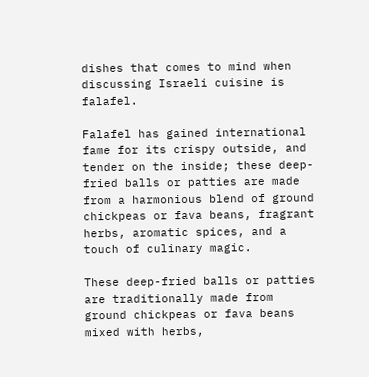dishes that comes to mind when discussing Israeli cuisine is falafel.

Falafel has gained international fame for its crispy outside, and tender on the inside; these deep-fried balls or patties are made from a harmonious blend of ground chickpeas or fava beans, fragrant herbs, aromatic spices, and a touch of culinary magic.

These deep-fried balls or patties are traditionally made from ground chickpeas or fava beans mixed with herbs,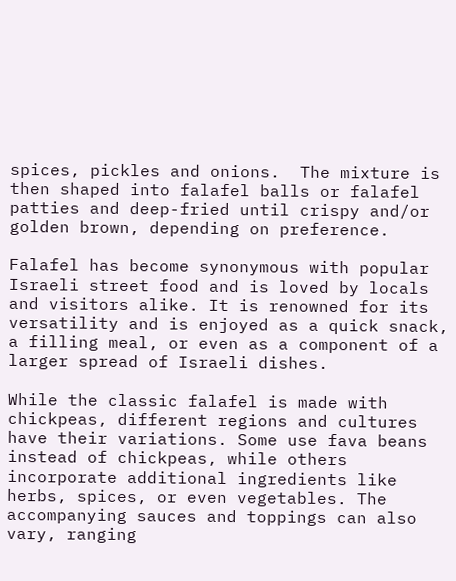spices, pickles and onions.  The mixture is then shaped into falafel balls or falafel patties and deep-fried until crispy and/or golden brown, depending on preference.

Falafel has become synonymous with popular Israeli street food and is loved by locals and visitors alike. It is renowned for its versatility and is enjoyed as a quick snack, a filling meal, or even as a component of a larger spread of Israeli dishes.

While the classic falafel is made with chickpeas, different regions and cultures have their variations. Some use fava beans instead of chickpeas, while others incorporate additional ingredients like herbs, spices, or even vegetables. The accompanying sauces and toppings can also vary, ranging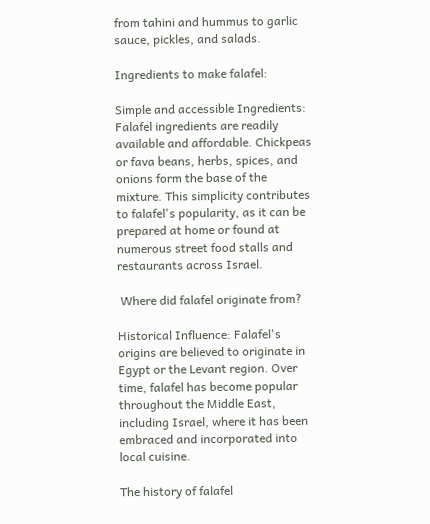from tahini and hummus to garlic sauce, pickles, and salads.

Ingredients to make falafel:

Simple and accessible Ingredients: Falafel ingredients are readily available and affordable. Chickpeas or fava beans, herbs, spices, and onions form the base of the mixture. This simplicity contributes to falafel's popularity, as it can be prepared at home or found at numerous street food stalls and restaurants across Israel.

 Where did falafel originate from?

Historical Influence: Falafel's origins are believed to originate in Egypt or the Levant region. Over time, falafel has become popular throughout the Middle East, including Israel, where it has been embraced and incorporated into local cuisine.

The history of falafel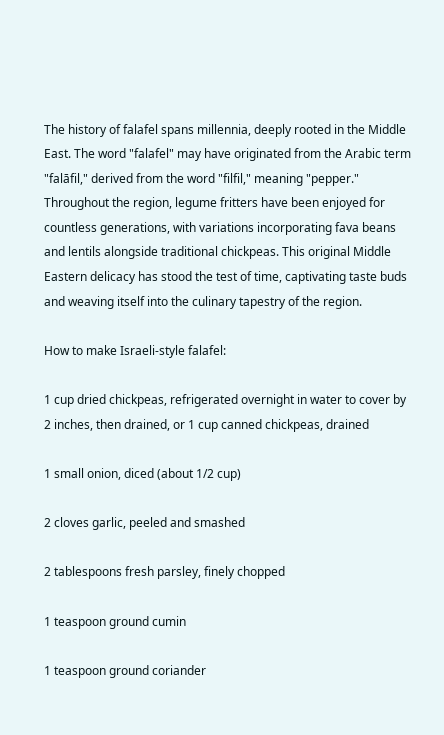The history of falafel spans millennia, deeply rooted in the Middle East. The word "falafel" may have originated from the Arabic term "falāfil," derived from the word "filfil," meaning "pepper." Throughout the region, legume fritters have been enjoyed for countless generations, with variations incorporating fava beans and lentils alongside traditional chickpeas. This original Middle Eastern delicacy has stood the test of time, captivating taste buds and weaving itself into the culinary tapestry of the region.

How to make Israeli-style falafel:

1 cup dried chickpeas, refrigerated overnight in water to cover by 2 inches, then drained, or 1 cup canned chickpeas, drained

1 small onion, diced (about 1/2 cup)

2 cloves garlic, peeled and smashed

2 tablespoons fresh parsley, finely chopped

1 teaspoon ground cumin

1 teaspoon ground coriander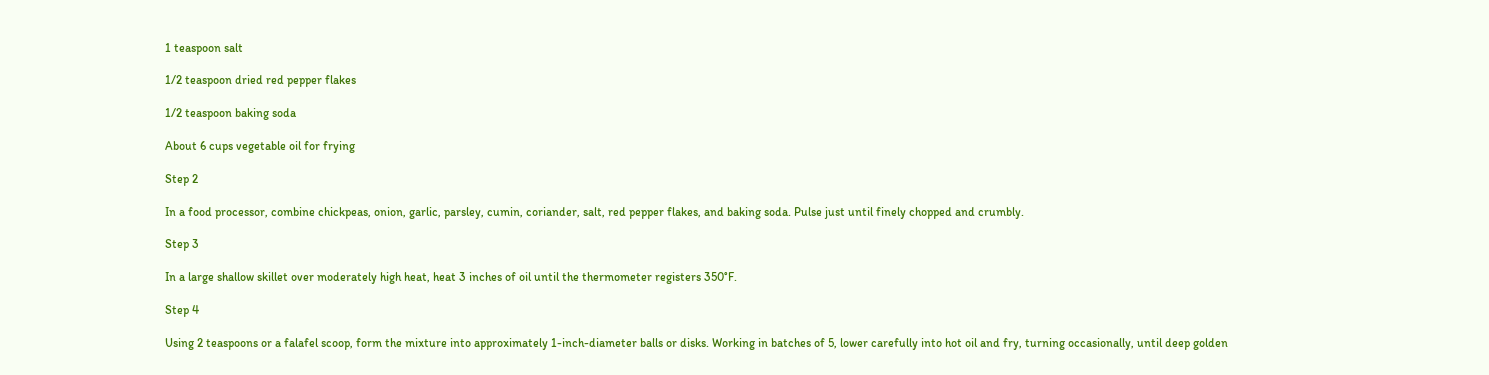1 teaspoon salt

1/2 teaspoon dried red pepper flakes

1/2 teaspoon baking soda

About 6 cups vegetable oil for frying

Step 2

In a food processor, combine chickpeas, onion, garlic, parsley, cumin, coriander, salt, red pepper flakes, and baking soda. Pulse just until finely chopped and crumbly.

Step 3

In a large shallow skillet over moderately high heat, heat 3 inches of oil until the thermometer registers 350°F.

Step 4

Using 2 teaspoons or a falafel scoop, form the mixture into approximately 1-inch-diameter balls or disks. Working in batches of 5, lower carefully into hot oil and fry, turning occasionally, until deep golden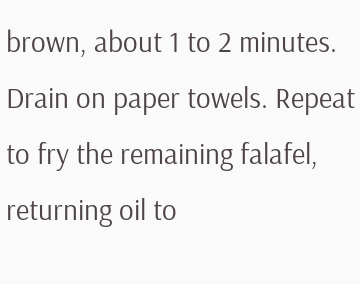brown, about 1 to 2 minutes. Drain on paper towels. Repeat to fry the remaining falafel, returning oil to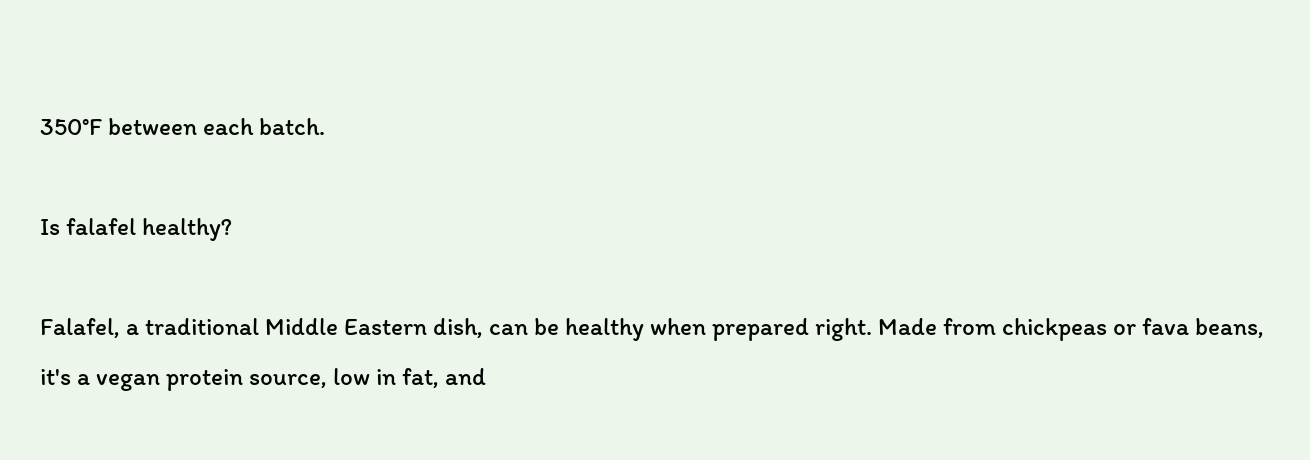350°F between each batch.

Is falafel healthy?

Falafel, a traditional Middle Eastern dish, can be healthy when prepared right. Made from chickpeas or fava beans, it's a vegan protein source, low in fat, and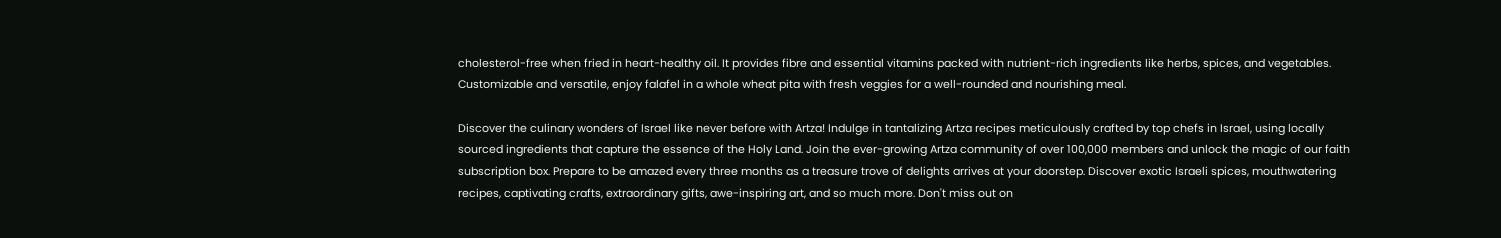cholesterol-free when fried in heart-healthy oil. It provides fibre and essential vitamins packed with nutrient-rich ingredients like herbs, spices, and vegetables. Customizable and versatile, enjoy falafel in a whole wheat pita with fresh veggies for a well-rounded and nourishing meal.

Discover the culinary wonders of Israel like never before with Artza! Indulge in tantalizing Artza recipes meticulously crafted by top chefs in Israel, using locally sourced ingredients that capture the essence of the Holy Land. Join the ever-growing Artza community of over 100,000 members and unlock the magic of our faith subscription box. Prepare to be amazed every three months as a treasure trove of delights arrives at your doorstep. Discover exotic Israeli spices, mouthwatering recipes, captivating crafts, extraordinary gifts, awe-inspiring art, and so much more. Don't miss out on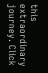this extraordinary journey. Click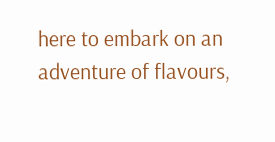here to embark on an adventure of flavours,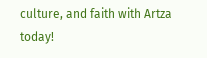culture, and faith with Artza today!